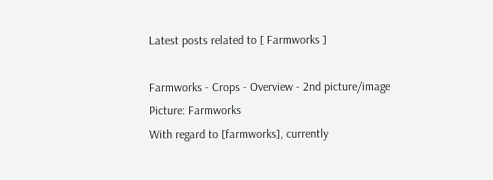Latest posts related to [ Farmworks ]

Farmworks - Crops - Overview - 2nd picture/image
Picture: Farmworks
With regard to [farmworks], currently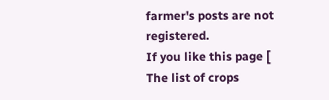farmer's posts are not registered.
If you like this page [ The list of crops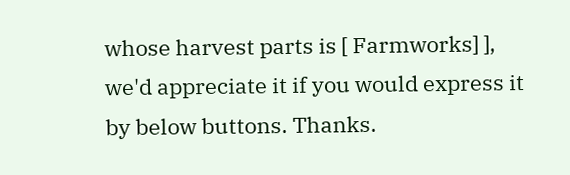whose harvest parts is [ Farmworks] ], we'd appreciate it if you would express it by below buttons. Thanks.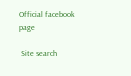Official facebook page

 Site search